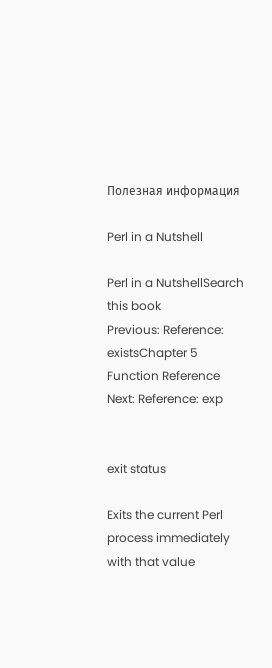Полезная информация

Perl in a Nutshell

Perl in a NutshellSearch this book
Previous: Reference: existsChapter 5
Function Reference
Next: Reference: exp


exit status

Exits the current Perl process immediately with that value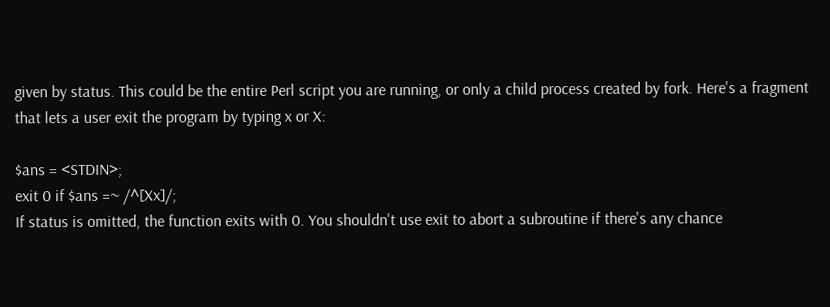given by status. This could be the entire Perl script you are running, or only a child process created by fork. Here's a fragment that lets a user exit the program by typing x or X:

$ans = <STDIN>;
exit 0 if $ans =~ /^[Xx]/;
If status is omitted, the function exits with 0. You shouldn't use exit to abort a subroutine if there's any chance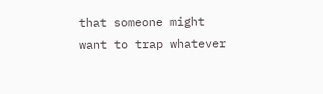that someone might want to trap whatever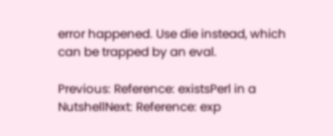error happened. Use die instead, which can be trapped by an eval.

Previous: Reference: existsPerl in a NutshellNext: Reference: exp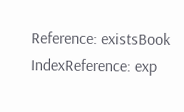Reference: existsBook IndexReference: exp